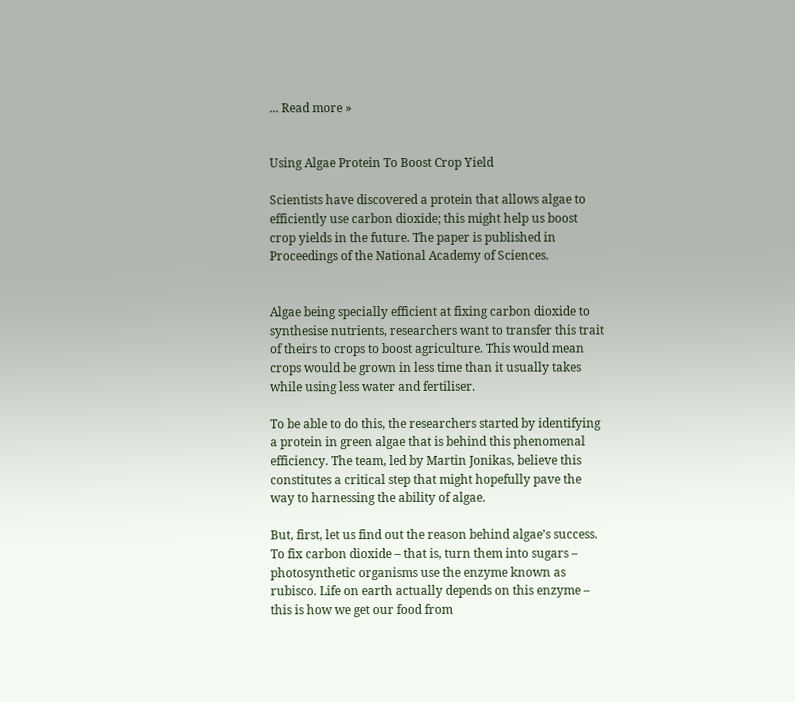... Read more »


Using Algae Protein To Boost Crop Yield

Scientists have discovered a protein that allows algae to efficiently use carbon dioxide; this might help us boost crop yields in the future. The paper is published in Proceedings of the National Academy of Sciences.


Algae being specially efficient at fixing carbon dioxide to synthesise nutrients, researchers want to transfer this trait of theirs to crops to boost agriculture. This would mean crops would be grown in less time than it usually takes while using less water and fertiliser.

To be able to do this, the researchers started by identifying a protein in green algae that is behind this phenomenal efficiency. The team, led by Martin Jonikas, believe this constitutes a critical step that might hopefully pave the way to harnessing the ability of algae.

But, first, let us find out the reason behind algae’s success. To fix carbon dioxide – that is, turn them into sugars – photosynthetic organisms use the enzyme known as rubisco. Life on earth actually depends on this enzyme – this is how we get our food from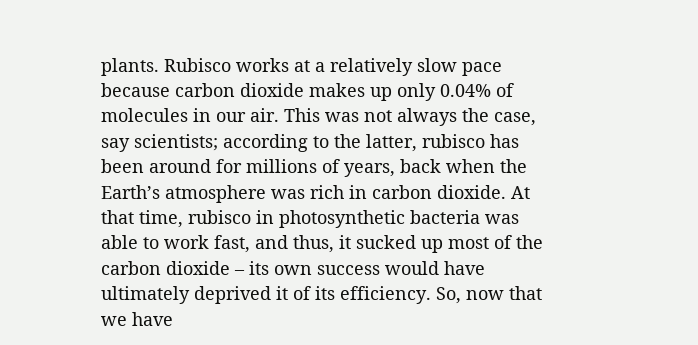plants. Rubisco works at a relatively slow pace because carbon dioxide makes up only 0.04% of molecules in our air. This was not always the case, say scientists; according to the latter, rubisco has been around for millions of years, back when the Earth’s atmosphere was rich in carbon dioxide. At that time, rubisco in photosynthetic bacteria was able to work fast, and thus, it sucked up most of the carbon dioxide – its own success would have ultimately deprived it of its efficiency. So, now that we have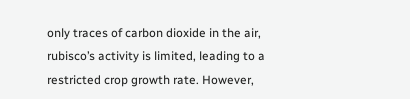only traces of carbon dioxide in the air, rubisco’s activity is limited, leading to a restricted crop growth rate. However,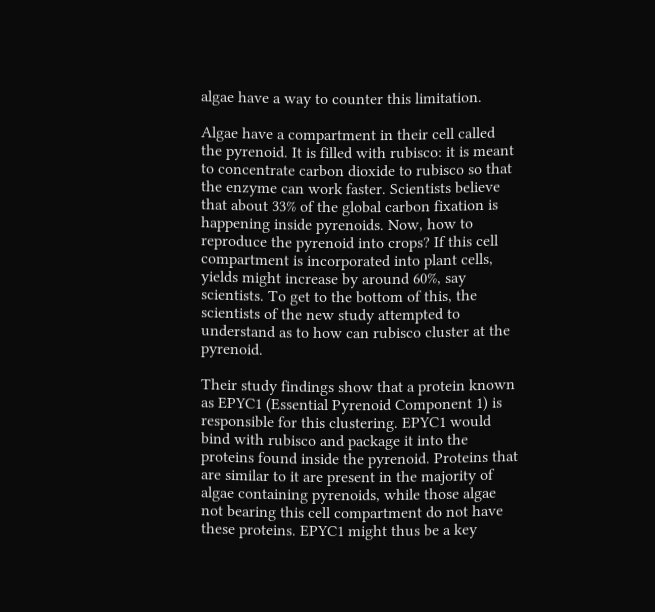algae have a way to counter this limitation.

Algae have a compartment in their cell called the pyrenoid. It is filled with rubisco: it is meant to concentrate carbon dioxide to rubisco so that the enzyme can work faster. Scientists believe that about 33% of the global carbon fixation is happening inside pyrenoids. Now, how to reproduce the pyrenoid into crops? If this cell compartment is incorporated into plant cells, yields might increase by around 60%, say scientists. To get to the bottom of this, the scientists of the new study attempted to understand as to how can rubisco cluster at the pyrenoid.

Their study findings show that a protein known as EPYC1 (Essential Pyrenoid Component 1) is responsible for this clustering. EPYC1 would bind with rubisco and package it into the proteins found inside the pyrenoid. Proteins that are similar to it are present in the majority of algae containing pyrenoids, while those algae not bearing this cell compartment do not have these proteins. EPYC1 might thus be a key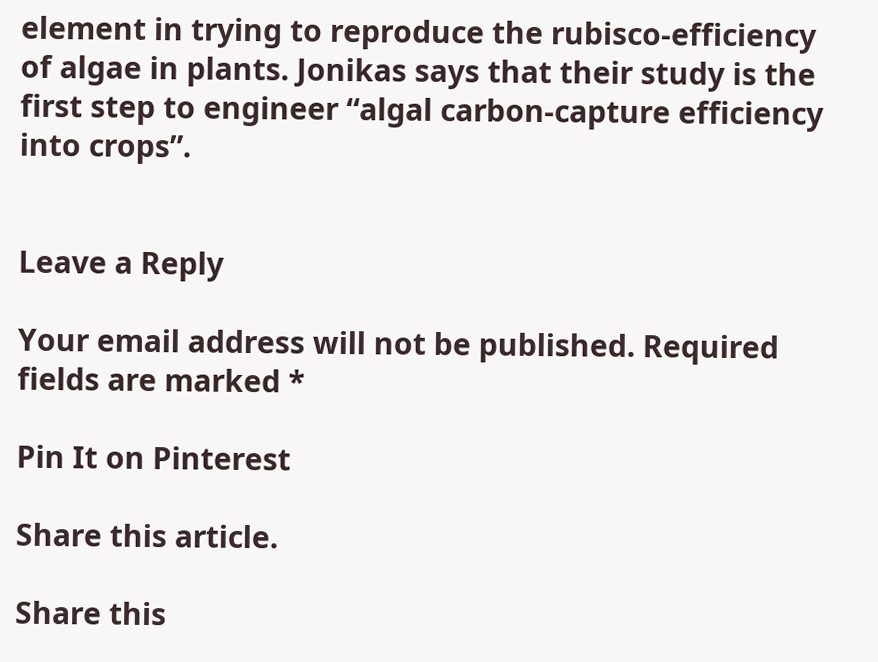element in trying to reproduce the rubisco-efficiency of algae in plants. Jonikas says that their study is the first step to engineer “algal carbon-capture efficiency into crops”.


Leave a Reply

Your email address will not be published. Required fields are marked *

Pin It on Pinterest

Share this article.

Share this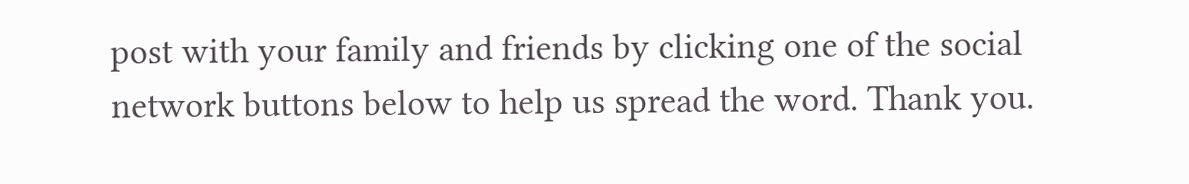post with your family and friends by clicking one of the social network buttons below to help us spread the word. Thank you.